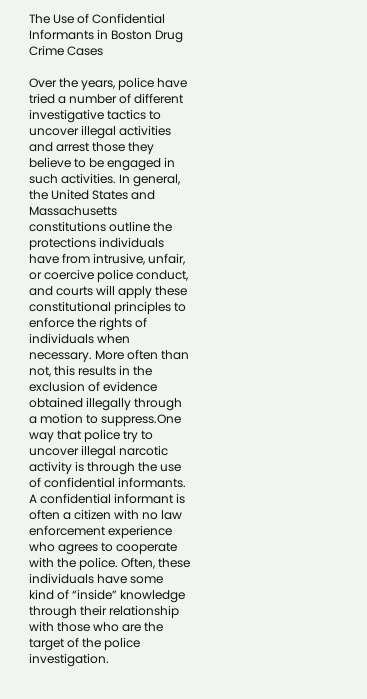The Use of Confidential Informants in Boston Drug Crime Cases

Over the years, police have tried a number of different investigative tactics to uncover illegal activities and arrest those they believe to be engaged in such activities. In general, the United States and Massachusetts constitutions outline the protections individuals have from intrusive, unfair, or coercive police conduct, and courts will apply these constitutional principles to enforce the rights of individuals when necessary. More often than not, this results in the exclusion of evidence obtained illegally through a motion to suppress.One way that police try to uncover illegal narcotic activity is through the use of confidential informants. A confidential informant is often a citizen with no law enforcement experience who agrees to cooperate with the police. Often, these individuals have some kind of “inside” knowledge through their relationship with those who are the target of the police investigation.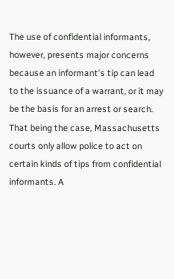The use of confidential informants, however, presents major concerns because an informant’s tip can lead to the issuance of a warrant, or it may be the basis for an arrest or search. That being the case, Massachusetts courts only allow police to act on certain kinds of tips from confidential informants. A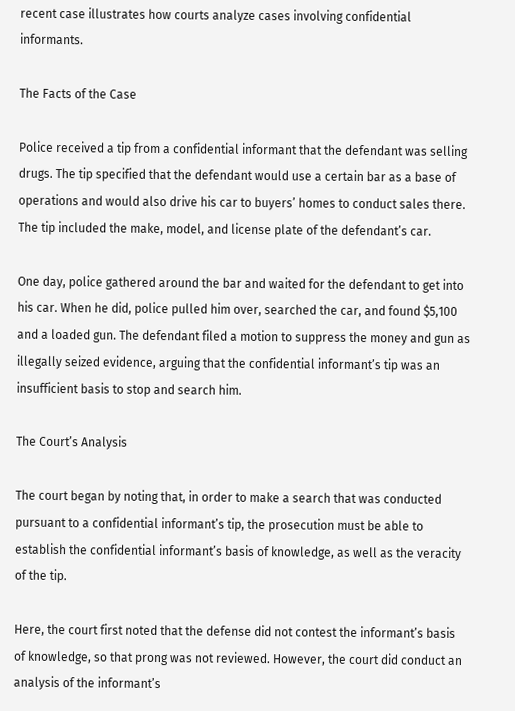recent case illustrates how courts analyze cases involving confidential informants.

The Facts of the Case

Police received a tip from a confidential informant that the defendant was selling drugs. The tip specified that the defendant would use a certain bar as a base of operations and would also drive his car to buyers’ homes to conduct sales there. The tip included the make, model, and license plate of the defendant’s car.

One day, police gathered around the bar and waited for the defendant to get into his car. When he did, police pulled him over, searched the car, and found $5,100 and a loaded gun. The defendant filed a motion to suppress the money and gun as illegally seized evidence, arguing that the confidential informant’s tip was an insufficient basis to stop and search him.

The Court’s Analysis

The court began by noting that, in order to make a search that was conducted pursuant to a confidential informant’s tip, the prosecution must be able to establish the confidential informant’s basis of knowledge, as well as the veracity of the tip.

Here, the court first noted that the defense did not contest the informant’s basis of knowledge, so that prong was not reviewed. However, the court did conduct an analysis of the informant’s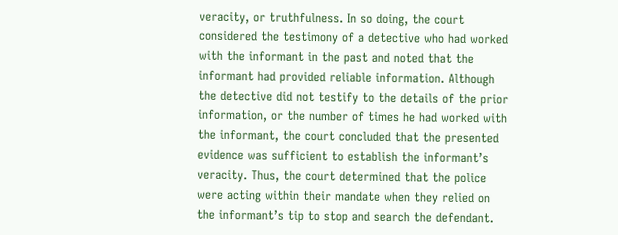veracity, or truthfulness. In so doing, the court considered the testimony of a detective who had worked with the informant in the past and noted that the informant had provided reliable information. Although the detective did not testify to the details of the prior information, or the number of times he had worked with the informant, the court concluded that the presented evidence was sufficient to establish the informant’s veracity. Thus, the court determined that the police were acting within their mandate when they relied on the informant’s tip to stop and search the defendant.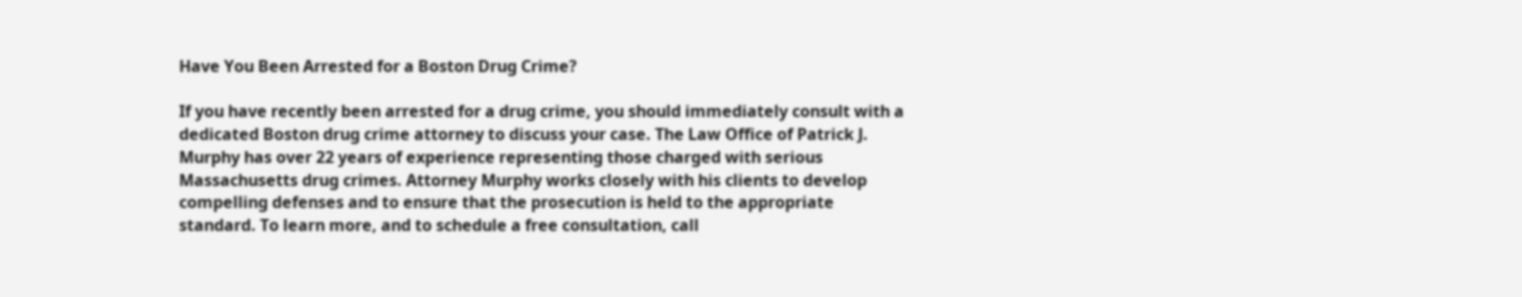Have You Been Arrested for a Boston Drug Crime?

If you have recently been arrested for a drug crime, you should immediately consult with a dedicated Boston drug crime attorney to discuss your case. The Law Office of Patrick J. Murphy has over 22 years of experience representing those charged with serious Massachusetts drug crimes. Attorney Murphy works closely with his clients to develop compelling defenses and to ensure that the prosecution is held to the appropriate standard. To learn more, and to schedule a free consultation, call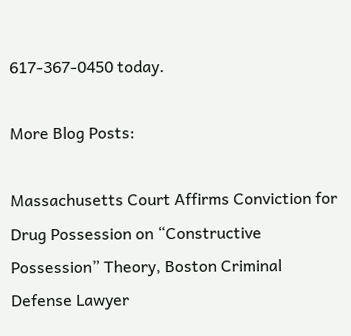617-367-0450 today.

More Blog Posts:

Massachusetts Court Affirms Conviction for Drug Possession on “Constructive Possession” Theory, Boston Criminal Defense Lawyer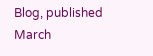Blog, published March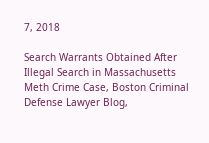7, 2018

Search Warrants Obtained After Illegal Search in Massachusetts Meth Crime Case, Boston Criminal Defense Lawyer Blog,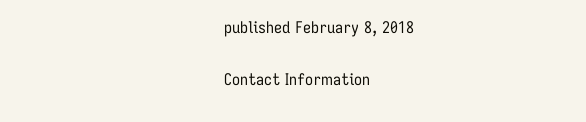published February 8, 2018

Contact Information